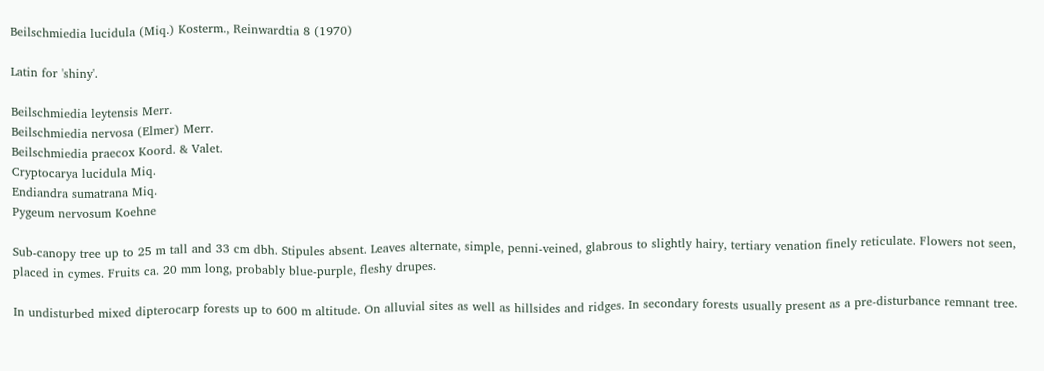Beilschmiedia lucidula (Miq.) Kosterm., Reinwardtia 8 (1970)

Latin for 'shiny'.

Beilschmiedia leytensis Merr.
Beilschmiedia nervosa (Elmer) Merr.
Beilschmiedia praecox Koord. & Valet.
Cryptocarya lucidula Miq.
Endiandra sumatrana Miq.
Pygeum nervosum Koehne

Sub-canopy tree up to 25 m tall and 33 cm dbh. Stipules absent. Leaves alternate, simple, penni-veined, glabrous to slightly hairy, tertiary venation finely reticulate. Flowers not seen, placed in cymes. Fruits ca. 20 mm long, probably blue-purple, fleshy drupes.

In undisturbed mixed dipterocarp forests up to 600 m altitude. On alluvial sites as well as hillsides and ridges. In secondary forests usually present as a pre-disturbance remnant tree.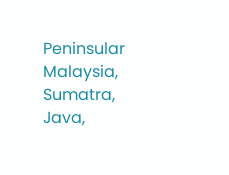Peninsular Malaysia, Sumatra, Java,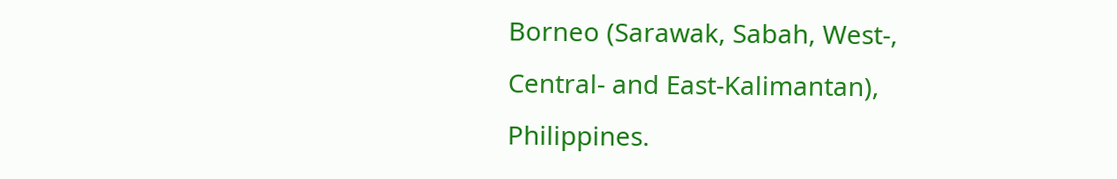Borneo (Sarawak, Sabah, West-, Central- and East-Kalimantan), Philippines.